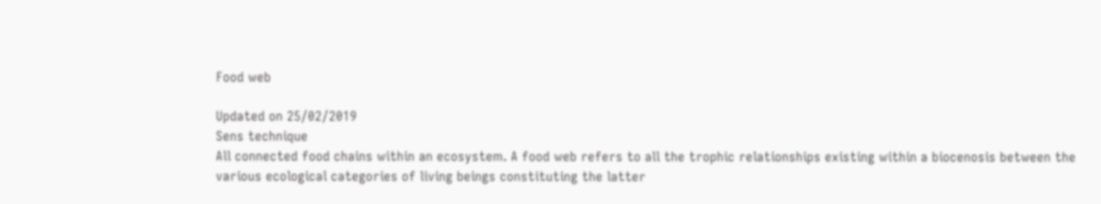Food web

Updated on 25/02/2019
Sens technique
All connected food chains within an ecosystem. A food web refers to all the trophic relationships existing within a biocenosis between the various ecological categories of living beings constituting the latter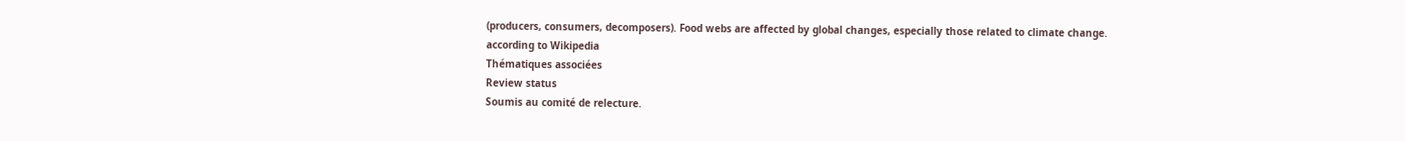(producers, consumers, decomposers). Food webs are affected by global changes, especially those related to climate change.
according to Wikipedia
Thématiques associées
Review status
Soumis au comité de relecture.